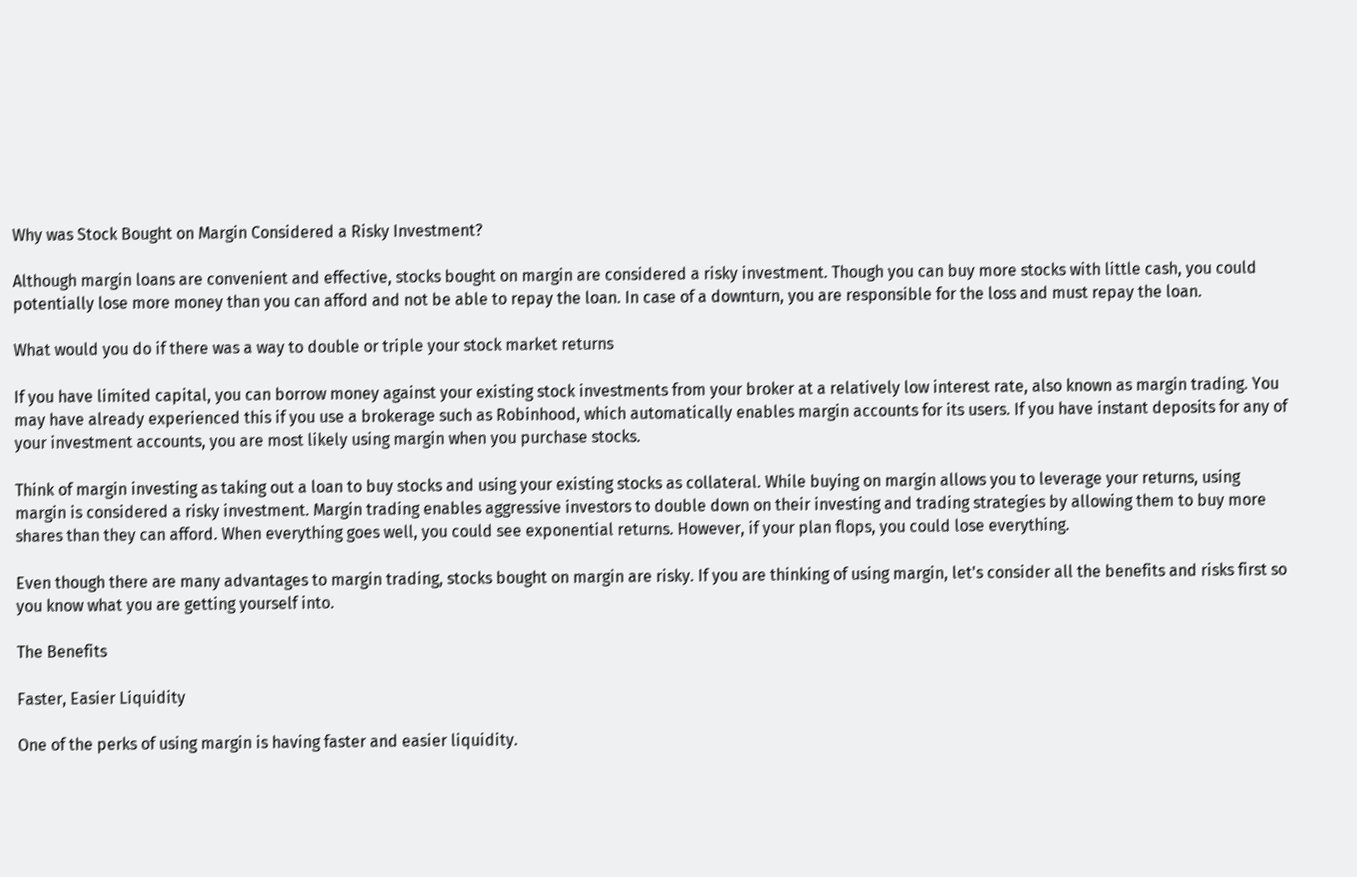Why was Stock Bought on Margin Considered a Risky Investment?

Although margin loans are convenient and effective, stocks bought on margin are considered a risky investment. Though you can buy more stocks with little cash, you could potentially lose more money than you can afford and not be able to repay the loan. In case of a downturn, you are responsible for the loss and must repay the loan.

What would you do if there was a way to double or triple your stock market returns

If you have limited capital, you can borrow money against your existing stock investments from your broker at a relatively low interest rate, also known as margin trading. You may have already experienced this if you use a brokerage such as Robinhood, which automatically enables margin accounts for its users. If you have instant deposits for any of your investment accounts, you are most likely using margin when you purchase stocks.

Think of margin investing as taking out a loan to buy stocks and using your existing stocks as collateral. While buying on margin allows you to leverage your returns, using margin is considered a risky investment. Margin trading enables aggressive investors to double down on their investing and trading strategies by allowing them to buy more shares than they can afford. When everything goes well, you could see exponential returns. However, if your plan flops, you could lose everything.

Even though there are many advantages to margin trading, stocks bought on margin are risky. If you are thinking of using margin, let's consider all the benefits and risks first so you know what you are getting yourself into.

The Benefits

Faster, Easier Liquidity

One of the perks of using margin is having faster and easier liquidity.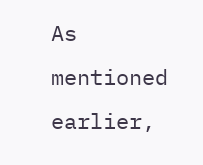As mentioned earlier,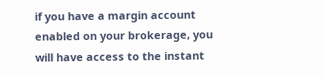if you have a margin account enabled on your brokerage, you will have access to the instant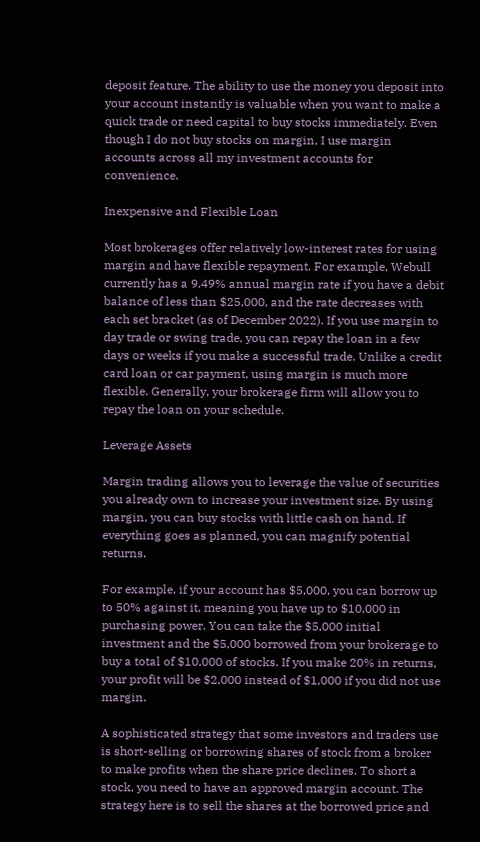deposit feature. The ability to use the money you deposit into your account instantly is valuable when you want to make a quick trade or need capital to buy stocks immediately. Even though I do not buy stocks on margin, I use margin accounts across all my investment accounts for convenience.

Inexpensive and Flexible Loan

Most brokerages offer relatively low-interest rates for using margin and have flexible repayment. For example, Webull currently has a 9.49% annual margin rate if you have a debit balance of less than $25,000, and the rate decreases with each set bracket (as of December 2022). If you use margin to day trade or swing trade, you can repay the loan in a few days or weeks if you make a successful trade. Unlike a credit card loan or car payment, using margin is much more flexible. Generally, your brokerage firm will allow you to repay the loan on your schedule.

Leverage Assets

Margin trading allows you to leverage the value of securities you already own to increase your investment size. By using margin, you can buy stocks with little cash on hand. If everything goes as planned, you can magnify potential returns.

For example, if your account has $5,000, you can borrow up to 50% against it, meaning you have up to $10,000 in purchasing power. You can take the $5,000 initial investment and the $5,000 borrowed from your brokerage to buy a total of $10,000 of stocks. If you make 20% in returns, your profit will be $2,000 instead of $1,000 if you did not use margin.

A sophisticated strategy that some investors and traders use is short-selling or borrowing shares of stock from a broker to make profits when the share price declines. To short a stock, you need to have an approved margin account. The strategy here is to sell the shares at the borrowed price and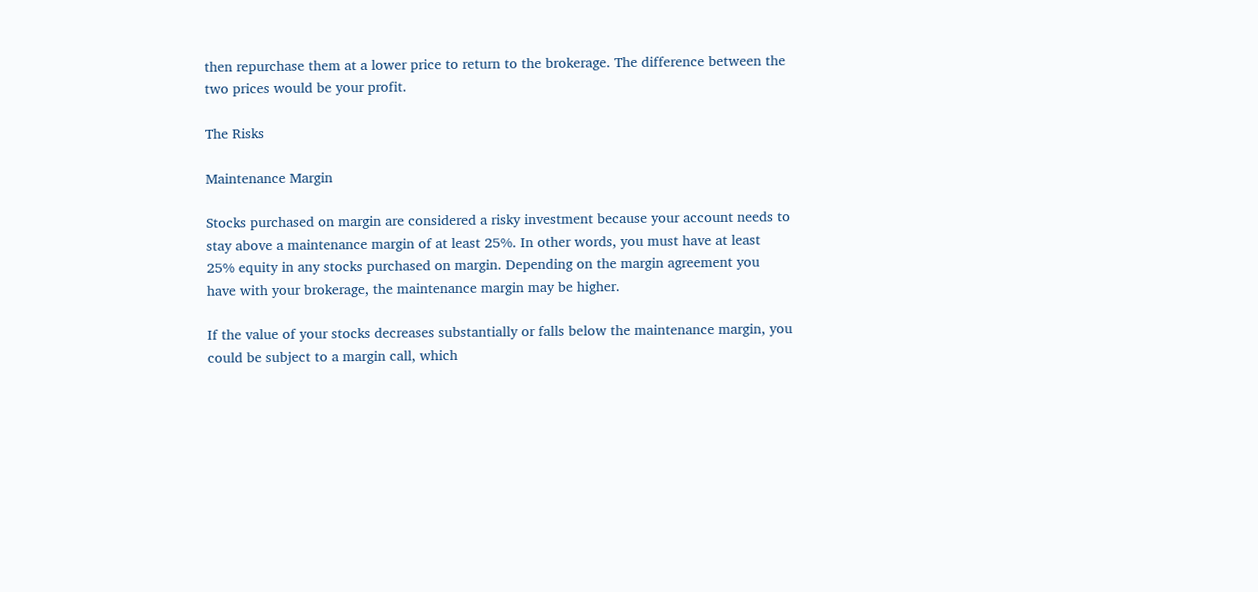then repurchase them at a lower price to return to the brokerage. The difference between the two prices would be your profit.

The Risks

Maintenance Margin

Stocks purchased on margin are considered a risky investment because your account needs to stay above a maintenance margin of at least 25%. In other words, you must have at least 25% equity in any stocks purchased on margin. Depending on the margin agreement you have with your brokerage, the maintenance margin may be higher.

If the value of your stocks decreases substantially or falls below the maintenance margin, you could be subject to a margin call, which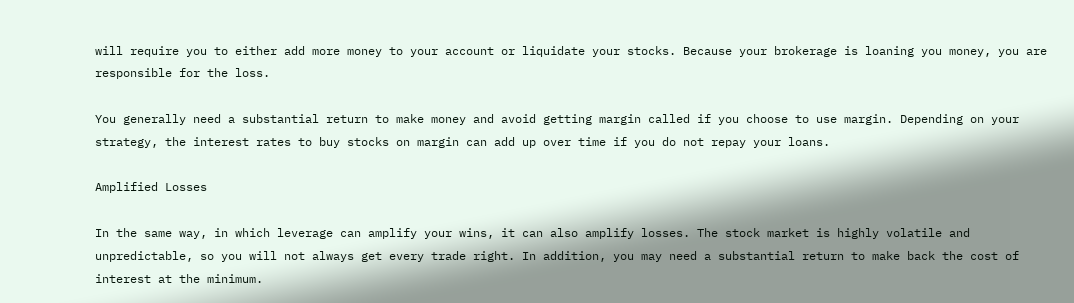will require you to either add more money to your account or liquidate your stocks. Because your brokerage is loaning you money, you are responsible for the loss.

You generally need a substantial return to make money and avoid getting margin called if you choose to use margin. Depending on your strategy, the interest rates to buy stocks on margin can add up over time if you do not repay your loans.

Amplified Losses

In the same way, in which leverage can amplify your wins, it can also amplify losses. The stock market is highly volatile and unpredictable, so you will not always get every trade right. In addition, you may need a substantial return to make back the cost of interest at the minimum.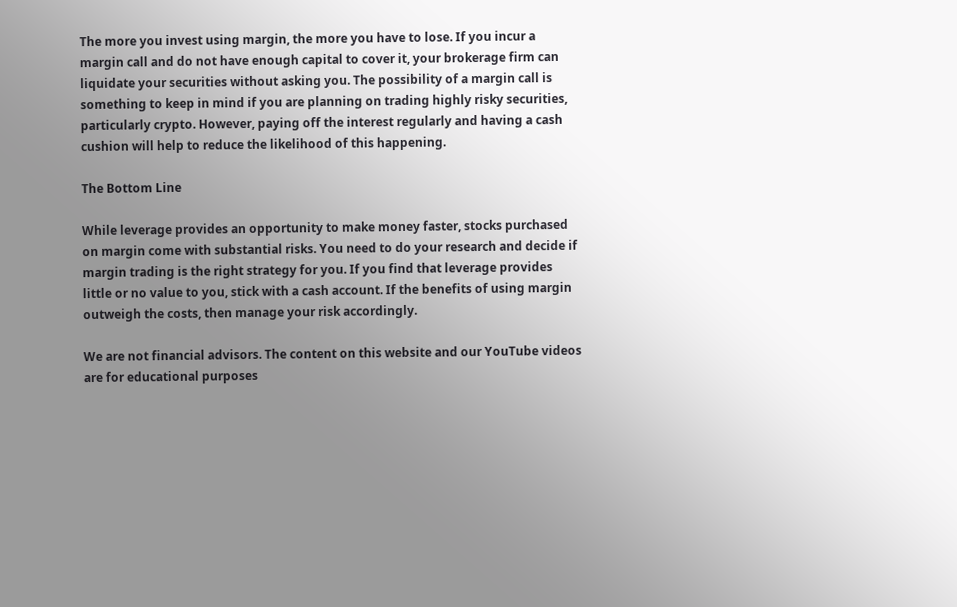The more you invest using margin, the more you have to lose. If you incur a margin call and do not have enough capital to cover it, your brokerage firm can liquidate your securities without asking you. The possibility of a margin call is something to keep in mind if you are planning on trading highly risky securities, particularly crypto. However, paying off the interest regularly and having a cash cushion will help to reduce the likelihood of this happening.

The Bottom Line

While leverage provides an opportunity to make money faster, stocks purchased on margin come with substantial risks. You need to do your research and decide if margin trading is the right strategy for you. If you find that leverage provides little or no value to you, stick with a cash account. If the benefits of using margin outweigh the costs, then manage your risk accordingly.

We are not financial advisors. The content on this website and our YouTube videos are for educational purposes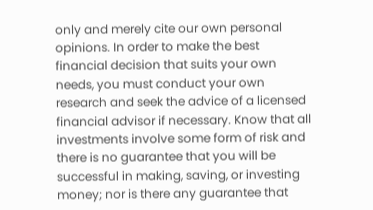only and merely cite our own personal opinions. In order to make the best financial decision that suits your own needs, you must conduct your own research and seek the advice of a licensed financial advisor if necessary. Know that all investments involve some form of risk and there is no guarantee that you will be successful in making, saving, or investing money; nor is there any guarantee that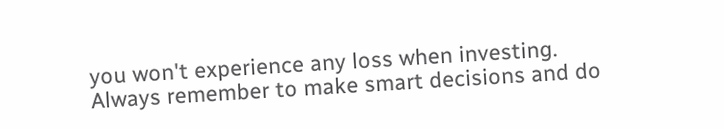you won't experience any loss when investing. Always remember to make smart decisions and do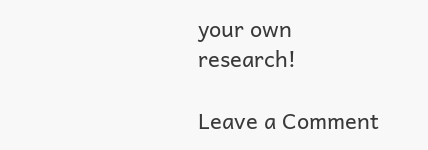your own research!

Leave a Comment